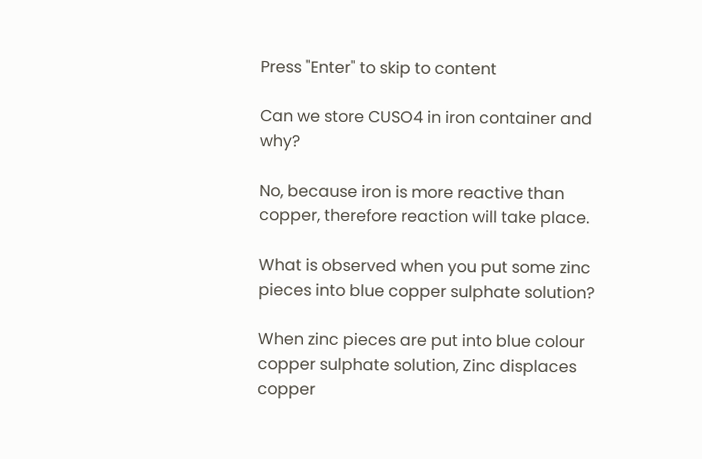Press "Enter" to skip to content

Can we store CUSO4 in iron container and why?

No, because iron is more reactive than copper, therefore reaction will take place.

What is observed when you put some zinc pieces into blue copper sulphate solution?

When zinc pieces are put into blue colour copper sulphate solution, Zinc displaces copper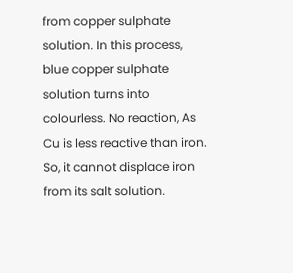from copper sulphate solution. In this process, blue copper sulphate solution turns into colourless. No reaction, As Cu is less reactive than iron. So, it cannot displace iron from its salt solution.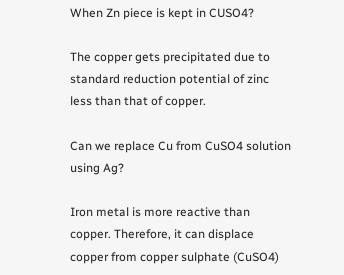When Zn piece is kept in CUSO4?

The copper gets precipitated due to standard reduction potential of zinc less than that of copper.

Can we replace Cu from CuSO4 solution using Ag?

Iron metal is more reactive than copper. Therefore, it can displace copper from copper sulphate (CuSO4)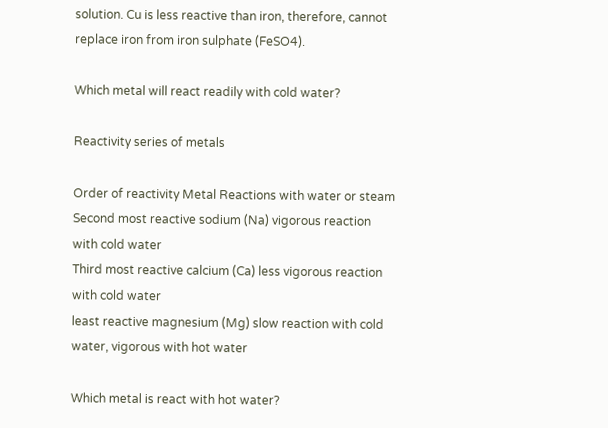solution. Cu is less reactive than iron, therefore, cannot replace iron from iron sulphate (FeSO4).

Which metal will react readily with cold water?

Reactivity series of metals

Order of reactivity Metal Reactions with water or steam
Second most reactive sodium (Na) vigorous reaction with cold water
Third most reactive calcium (Ca) less vigorous reaction with cold water
least reactive magnesium (Mg) slow reaction with cold water, vigorous with hot water

Which metal is react with hot water?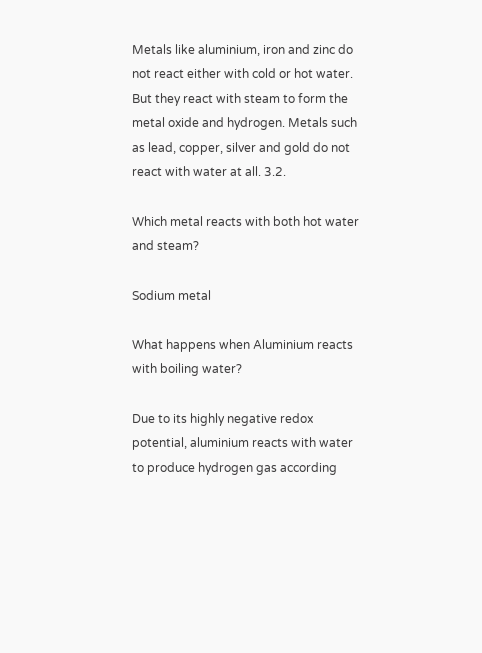Metals like aluminium, iron and zinc do not react either with cold or hot water. But they react with steam to form the metal oxide and hydrogen. Metals such as lead, copper, silver and gold do not react with water at all. 3.2.

Which metal reacts with both hot water and steam?

Sodium metal

What happens when Aluminium reacts with boiling water?

Due to its highly negative redox potential, aluminium reacts with water to produce hydrogen gas according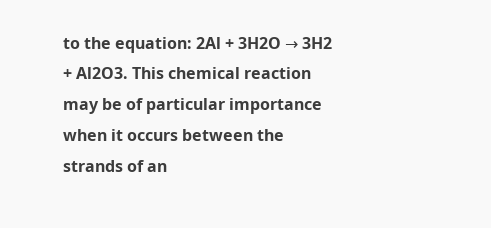to the equation: 2Al + 3H2O → 3H2 + Al2O3. This chemical reaction may be of particular importance when it occurs between the strands of an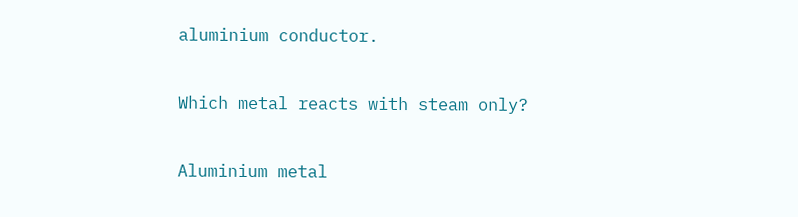aluminium conductor.

Which metal reacts with steam only?

Aluminium metal